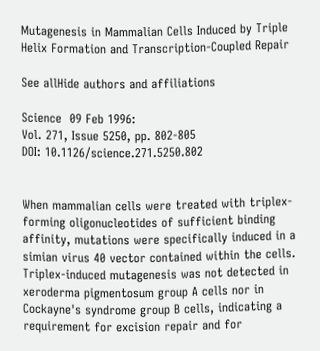Mutagenesis in Mammalian Cells Induced by Triple Helix Formation and Transcription-Coupled Repair

See allHide authors and affiliations

Science  09 Feb 1996:
Vol. 271, Issue 5250, pp. 802-805
DOI: 10.1126/science.271.5250.802


When mammalian cells were treated with triplex-forming oligonucleotides of sufficient binding affinity, mutations were specifically induced in a simian virus 40 vector contained within the cells. Triplex-induced mutagenesis was not detected in xeroderma pigmentosum group A cells nor in Cockayne's syndrome group B cells, indicating a requirement for excision repair and for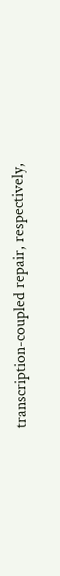transcription-coupled repair, respectively,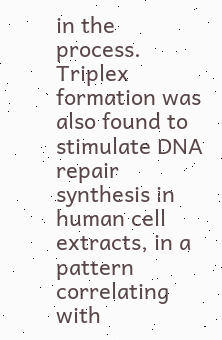in the process. Triplex formation was also found to stimulate DNA repair synthesis in human cell extracts, in a pattern correlating with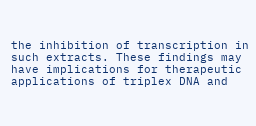the inhibition of transcription in such extracts. These findings may have implications for therapeutic applications of triplex DNA and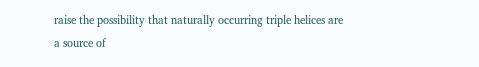raise the possibility that naturally occurring triple helices are a source of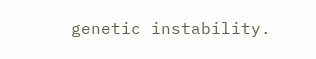genetic instability.